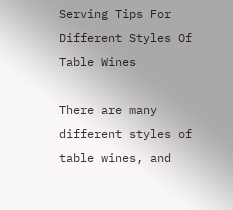Serving Tips For Different Styles Of Table Wines

There are many different styles of table wines, and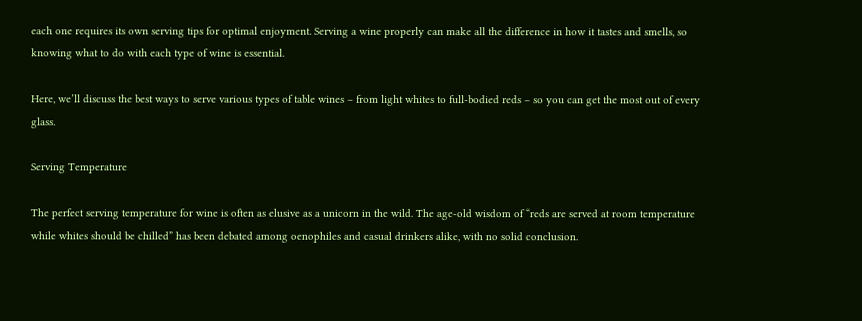each one requires its own serving tips for optimal enjoyment. Serving a wine properly can make all the difference in how it tastes and smells, so knowing what to do with each type of wine is essential.

Here, we’ll discuss the best ways to serve various types of table wines – from light whites to full-bodied reds – so you can get the most out of every glass.

Serving Temperature

The perfect serving temperature for wine is often as elusive as a unicorn in the wild. The age-old wisdom of “reds are served at room temperature while whites should be chilled” has been debated among oenophiles and casual drinkers alike, with no solid conclusion.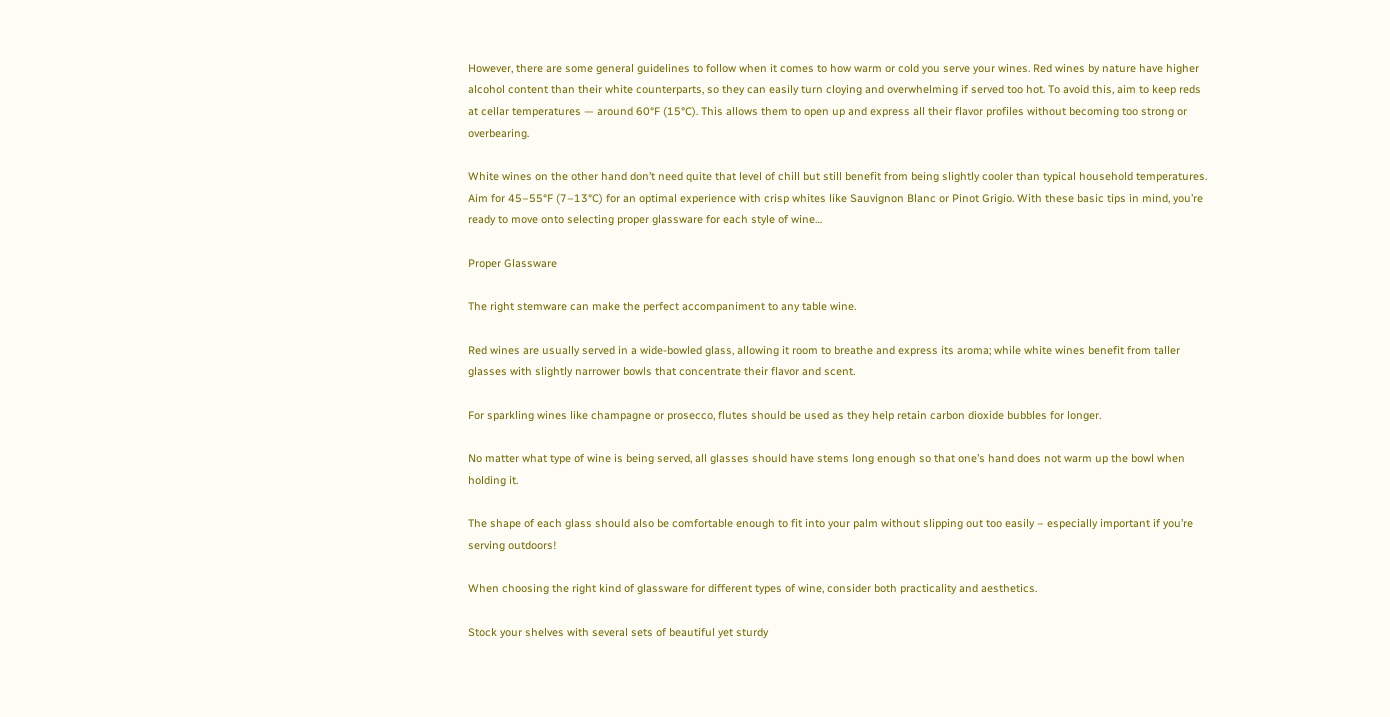However, there are some general guidelines to follow when it comes to how warm or cold you serve your wines. Red wines by nature have higher alcohol content than their white counterparts, so they can easily turn cloying and overwhelming if served too hot. To avoid this, aim to keep reds at cellar temperatures — around 60°F (15°C). This allows them to open up and express all their flavor profiles without becoming too strong or overbearing.

White wines on the other hand don’t need quite that level of chill but still benefit from being slightly cooler than typical household temperatures. Aim for 45–55°F (7–13°C) for an optimal experience with crisp whites like Sauvignon Blanc or Pinot Grigio. With these basic tips in mind, you’re ready to move onto selecting proper glassware for each style of wine…

Proper Glassware

The right stemware can make the perfect accompaniment to any table wine.

Red wines are usually served in a wide-bowled glass, allowing it room to breathe and express its aroma; while white wines benefit from taller glasses with slightly narrower bowls that concentrate their flavor and scent.

For sparkling wines like champagne or prosecco, flutes should be used as they help retain carbon dioxide bubbles for longer.

No matter what type of wine is being served, all glasses should have stems long enough so that one’s hand does not warm up the bowl when holding it.

The shape of each glass should also be comfortable enough to fit into your palm without slipping out too easily – especially important if you’re serving outdoors!

When choosing the right kind of glassware for different types of wine, consider both practicality and aesthetics.

Stock your shelves with several sets of beautiful yet sturdy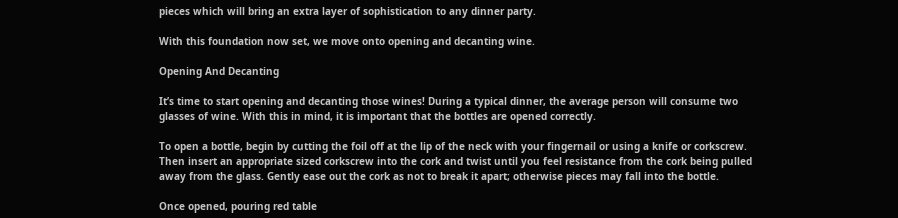pieces which will bring an extra layer of sophistication to any dinner party.

With this foundation now set, we move onto opening and decanting wine.

Opening And Decanting

It’s time to start opening and decanting those wines! During a typical dinner, the average person will consume two glasses of wine. With this in mind, it is important that the bottles are opened correctly.

To open a bottle, begin by cutting the foil off at the lip of the neck with your fingernail or using a knife or corkscrew. Then insert an appropriate sized corkscrew into the cork and twist until you feel resistance from the cork being pulled away from the glass. Gently ease out the cork as not to break it apart; otherwise pieces may fall into the bottle.

Once opened, pouring red table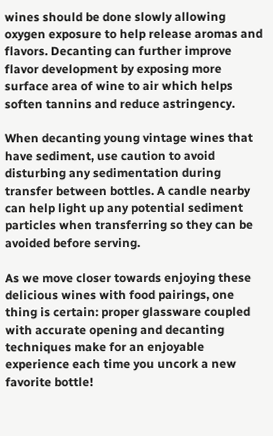wines should be done slowly allowing oxygen exposure to help release aromas and flavors. Decanting can further improve flavor development by exposing more surface area of wine to air which helps soften tannins and reduce astringency.

When decanting young vintage wines that have sediment, use caution to avoid disturbing any sedimentation during transfer between bottles. A candle nearby can help light up any potential sediment particles when transferring so they can be avoided before serving.

As we move closer towards enjoying these delicious wines with food pairings, one thing is certain: proper glassware coupled with accurate opening and decanting techniques make for an enjoyable experience each time you uncork a new favorite bottle!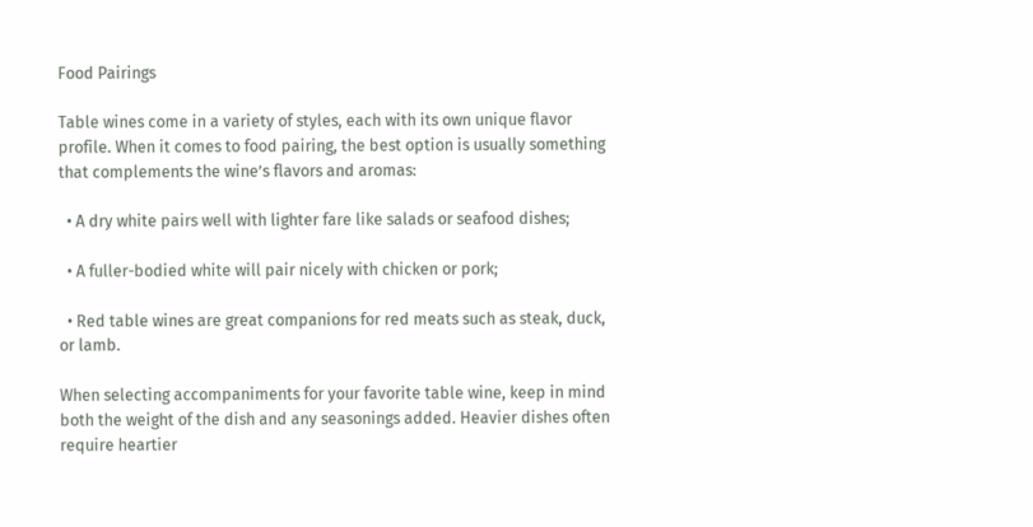Food Pairings

Table wines come in a variety of styles, each with its own unique flavor profile. When it comes to food pairing, the best option is usually something that complements the wine’s flavors and aromas:

  • A dry white pairs well with lighter fare like salads or seafood dishes;

  • A fuller-bodied white will pair nicely with chicken or pork;

  • Red table wines are great companions for red meats such as steak, duck, or lamb.

When selecting accompaniments for your favorite table wine, keep in mind both the weight of the dish and any seasonings added. Heavier dishes often require heartier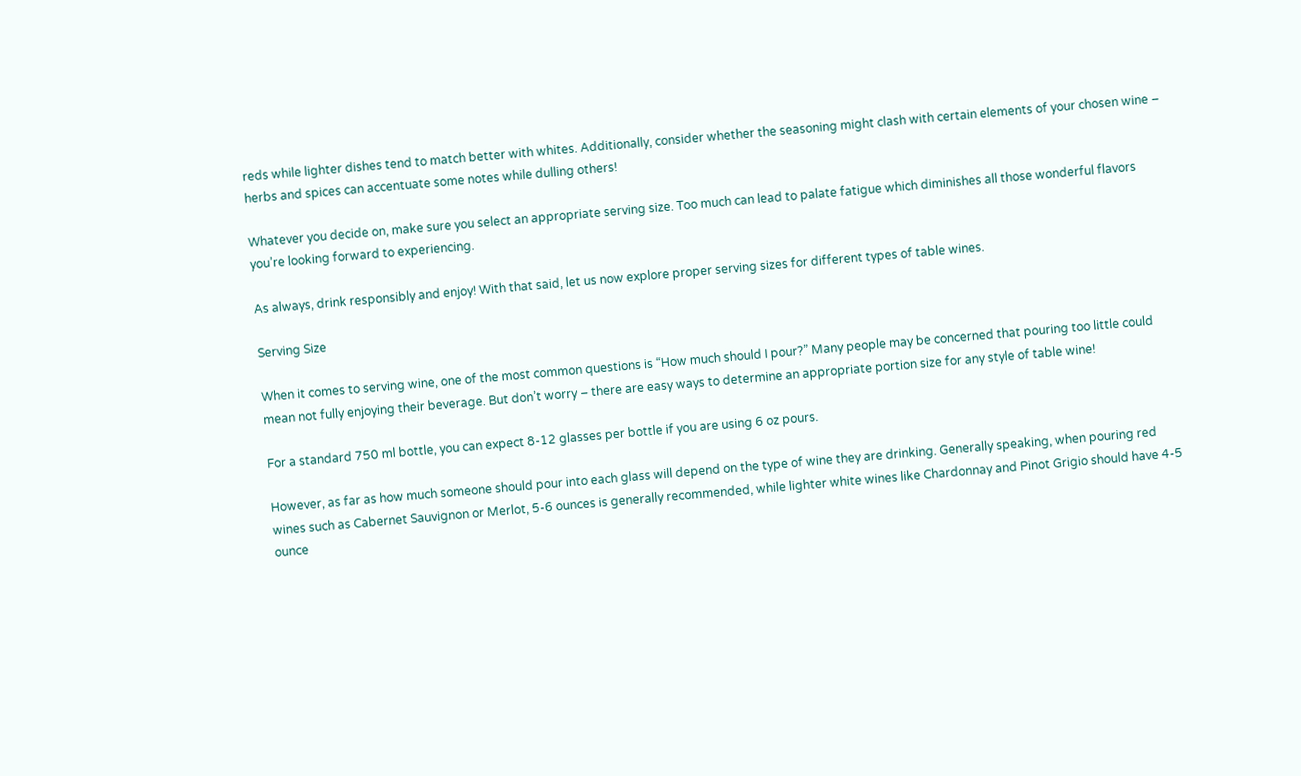reds while lighter dishes tend to match better with whites. Additionally, consider whether the seasoning might clash with certain elements of your chosen wine – herbs and spices can accentuate some notes while dulling others!

Whatever you decide on, make sure you select an appropriate serving size. Too much can lead to palate fatigue which diminishes all those wonderful flavors you’re looking forward to experiencing.

As always, drink responsibly and enjoy! With that said, let us now explore proper serving sizes for different types of table wines.

Serving Size

When it comes to serving wine, one of the most common questions is “How much should I pour?” Many people may be concerned that pouring too little could mean not fully enjoying their beverage. But don’t worry – there are easy ways to determine an appropriate portion size for any style of table wine!

For a standard 750 ml bottle, you can expect 8-12 glasses per bottle if you are using 6 oz pours.

However, as far as how much someone should pour into each glass will depend on the type of wine they are drinking. Generally speaking, when pouring red wines such as Cabernet Sauvignon or Merlot, 5-6 ounces is generally recommended, while lighter white wines like Chardonnay and Pinot Grigio should have 4-5 ounce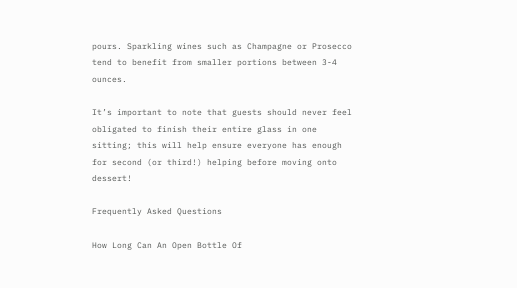pours. Sparkling wines such as Champagne or Prosecco tend to benefit from smaller portions between 3-4 ounces.

It’s important to note that guests should never feel obligated to finish their entire glass in one sitting; this will help ensure everyone has enough for second (or third!) helping before moving onto dessert!

Frequently Asked Questions

How Long Can An Open Bottle Of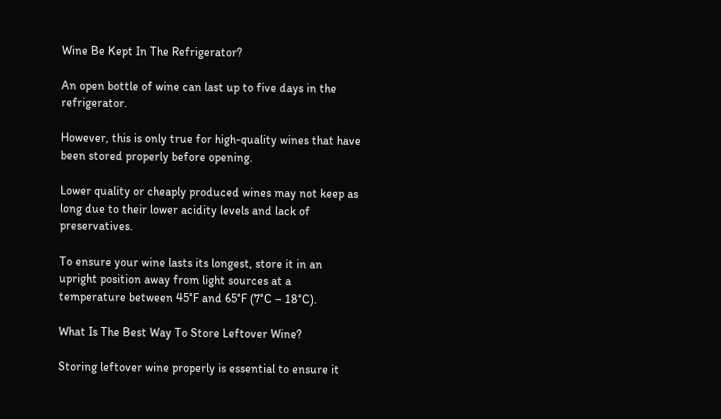Wine Be Kept In The Refrigerator?

An open bottle of wine can last up to five days in the refrigerator.

However, this is only true for high-quality wines that have been stored properly before opening.

Lower quality or cheaply produced wines may not keep as long due to their lower acidity levels and lack of preservatives.

To ensure your wine lasts its longest, store it in an upright position away from light sources at a temperature between 45°F and 65°F (7°C – 18°C).

What Is The Best Way To Store Leftover Wine?

Storing leftover wine properly is essential to ensure it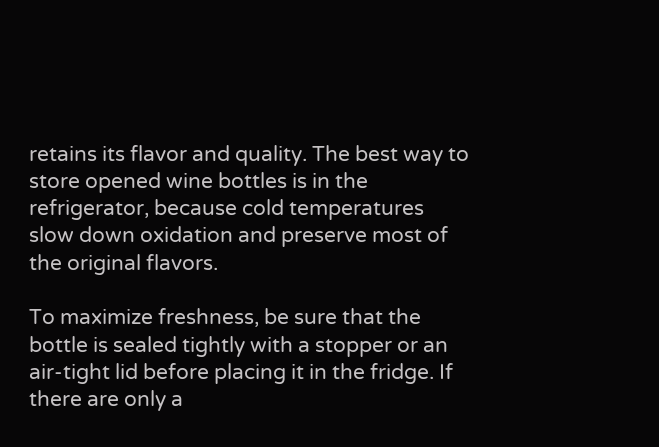retains its flavor and quality. The best way to store opened wine bottles is in the refrigerator, because cold temperatures slow down oxidation and preserve most of the original flavors.

To maximize freshness, be sure that the bottle is sealed tightly with a stopper or an air-tight lid before placing it in the fridge. If there are only a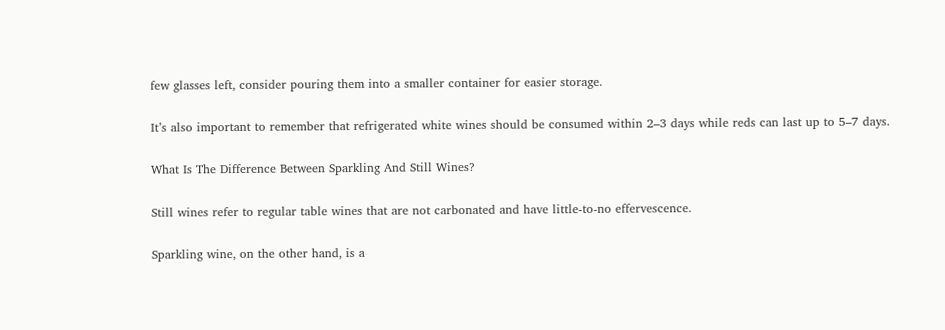few glasses left, consider pouring them into a smaller container for easier storage.

It’s also important to remember that refrigerated white wines should be consumed within 2–3 days while reds can last up to 5–7 days.

What Is The Difference Between Sparkling And Still Wines?

Still wines refer to regular table wines that are not carbonated and have little-to-no effervescence.

Sparkling wine, on the other hand, is a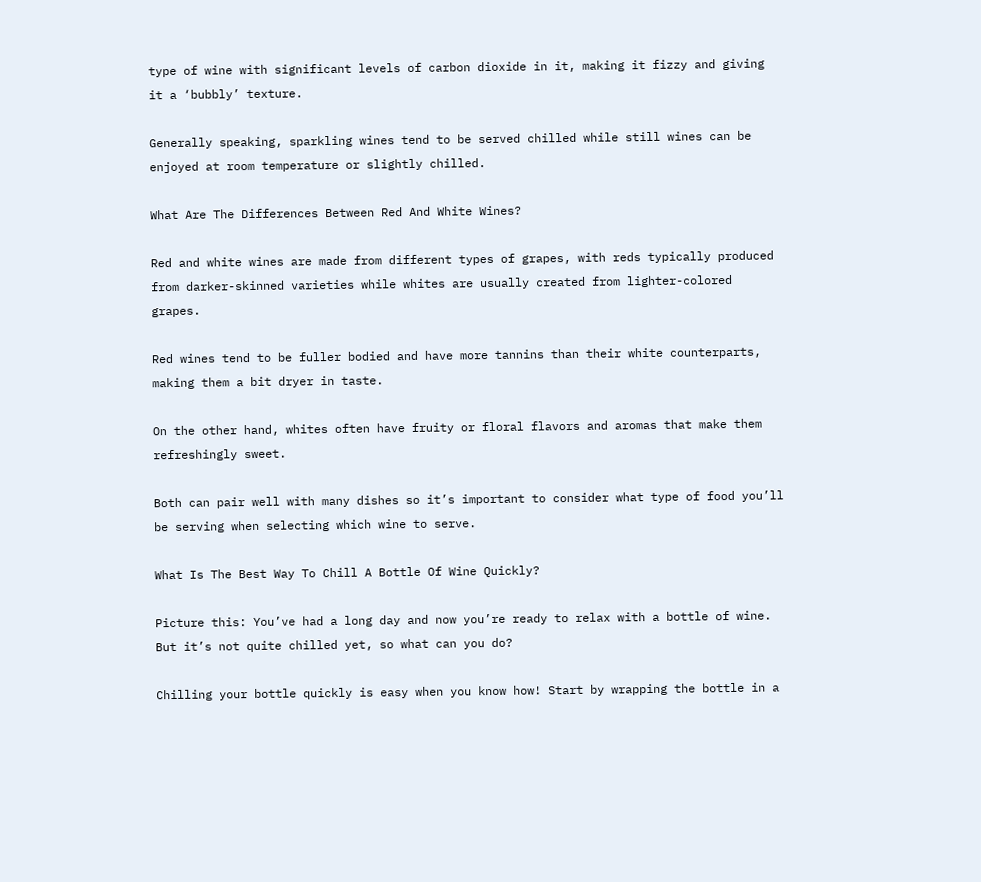type of wine with significant levels of carbon dioxide in it, making it fizzy and giving it a ‘bubbly’ texture.

Generally speaking, sparkling wines tend to be served chilled while still wines can be enjoyed at room temperature or slightly chilled.

What Are The Differences Between Red And White Wines?

Red and white wines are made from different types of grapes, with reds typically produced from darker-skinned varieties while whites are usually created from lighter-colored grapes.

Red wines tend to be fuller bodied and have more tannins than their white counterparts, making them a bit dryer in taste.

On the other hand, whites often have fruity or floral flavors and aromas that make them refreshingly sweet.

Both can pair well with many dishes so it’s important to consider what type of food you’ll be serving when selecting which wine to serve.

What Is The Best Way To Chill A Bottle Of Wine Quickly?

Picture this: You’ve had a long day and now you’re ready to relax with a bottle of wine. But it’s not quite chilled yet, so what can you do?

Chilling your bottle quickly is easy when you know how! Start by wrapping the bottle in a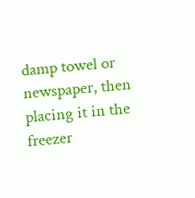damp towel or newspaper, then placing it in the freezer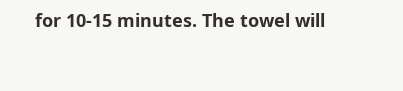for 10-15 minutes. The towel will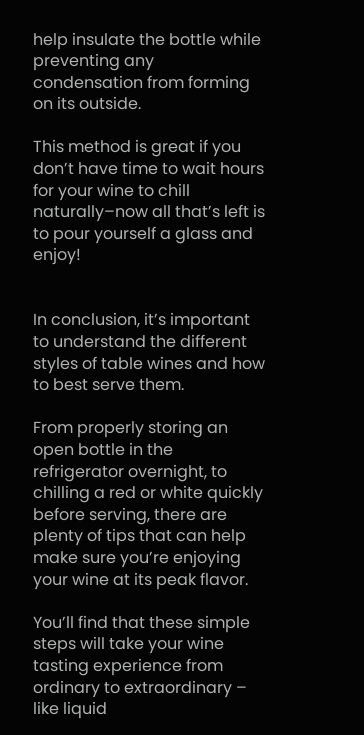help insulate the bottle while preventing any condensation from forming on its outside.

This method is great if you don’t have time to wait hours for your wine to chill naturally–now all that’s left is to pour yourself a glass and enjoy!


In conclusion, it’s important to understand the different styles of table wines and how to best serve them.

From properly storing an open bottle in the refrigerator overnight, to chilling a red or white quickly before serving, there are plenty of tips that can help make sure you’re enjoying your wine at its peak flavor.

You’ll find that these simple steps will take your wine tasting experience from ordinary to extraordinary – like liquid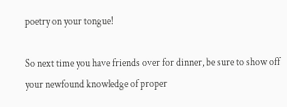poetry on your tongue!

So next time you have friends over for dinner, be sure to show off your newfound knowledge of proper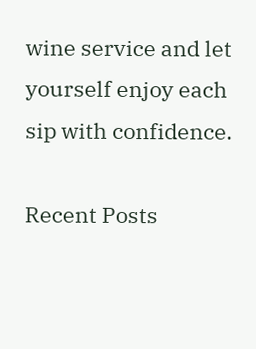wine service and let yourself enjoy each sip with confidence.

Recent Posts